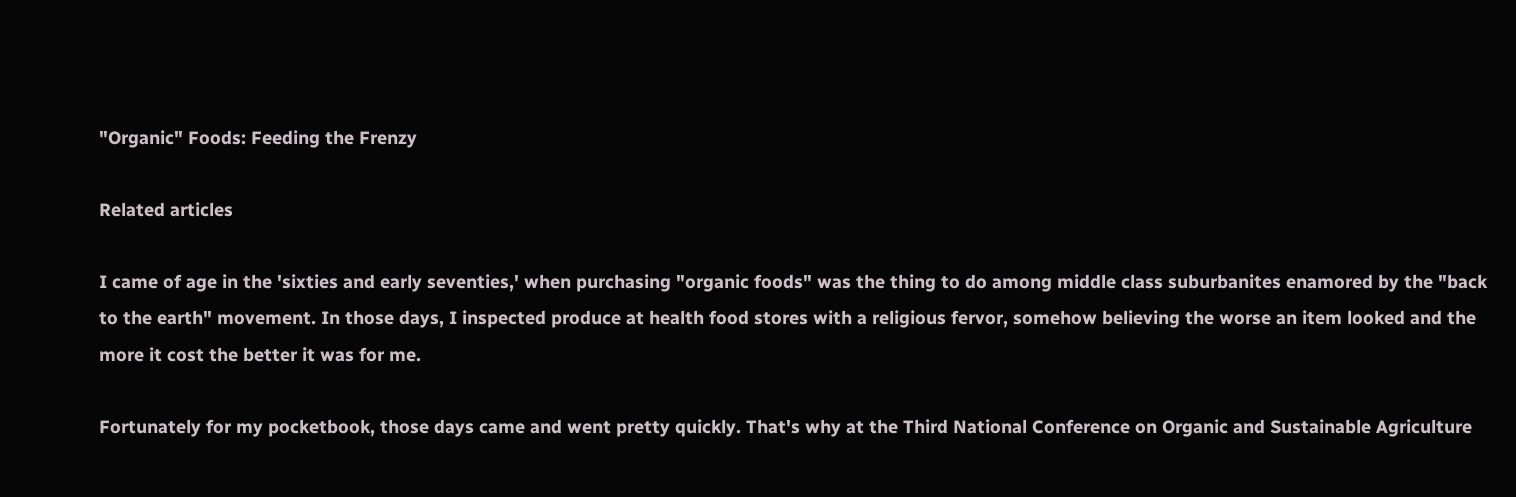"Organic" Foods: Feeding the Frenzy

Related articles

I came of age in the 'sixties and early seventies,' when purchasing "organic foods" was the thing to do among middle class suburbanites enamored by the "back to the earth" movement. In those days, I inspected produce at health food stores with a religious fervor, somehow believing the worse an item looked and the more it cost the better it was for me.

Fortunately for my pocketbook, those days came and went pretty quickly. That's why at the Third National Conference on Organic and Sustainable Agriculture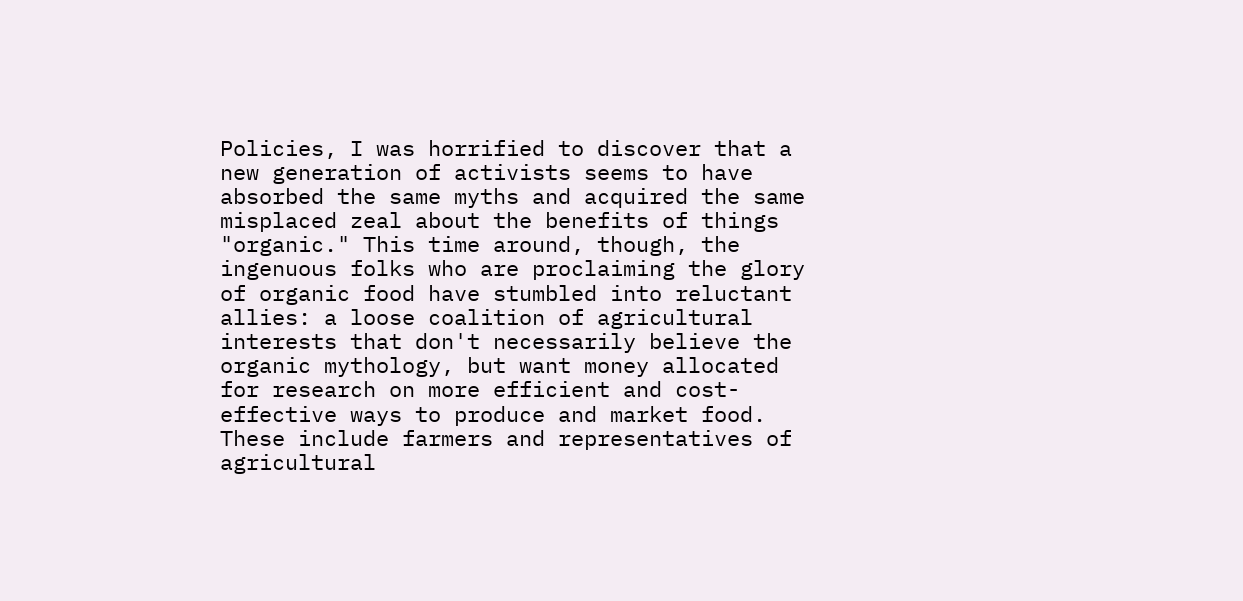Policies, I was horrified to discover that a new generation of activists seems to have absorbed the same myths and acquired the same misplaced zeal about the benefits of things "organic." This time around, though, the ingenuous folks who are proclaiming the glory of organic food have stumbled into reluctant allies: a loose coalition of agricultural interests that don't necessarily believe the organic mythology, but want money allocated for research on more efficient and cost-effective ways to produce and market food. These include farmers and representatives of agricultural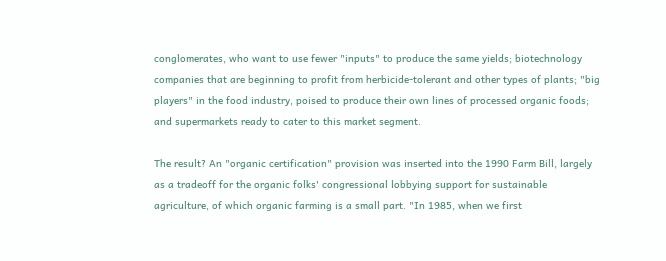conglomerates, who want to use fewer "inputs" to produce the same yields; biotechnology companies that are beginning to profit from herbicide-tolerant and other types of plants; "big players" in the food industry, poised to produce their own lines of processed organic foods; and supermarkets ready to cater to this market segment.

The result? An "organic certification" provision was inserted into the 1990 Farm Bill, largely as a tradeoff for the organic folks' congressional lobbying support for sustainable agriculture, of which organic farming is a small part. "In 1985, when we first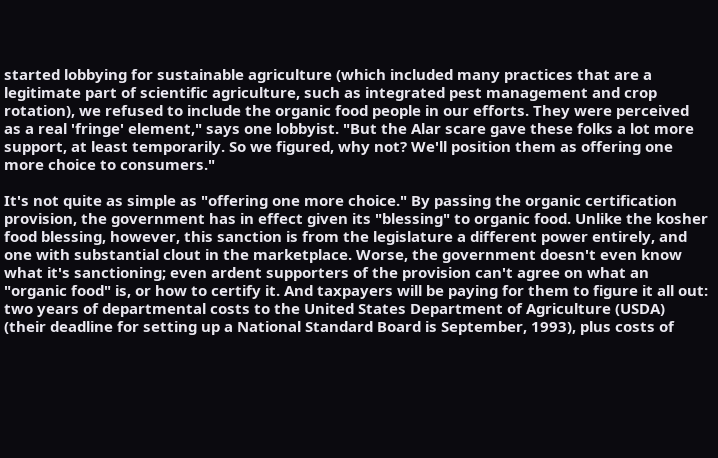started lobbying for sustainable agriculture (which included many practices that are a legitimate part of scientific agriculture, such as integrated pest management and crop rotation), we refused to include the organic food people in our efforts. They were perceived as a real 'fringe' element," says one lobbyist. "But the Alar scare gave these folks a lot more support, at least temporarily. So we figured, why not? We'll position them as offering one more choice to consumers."

It's not quite as simple as "offering one more choice." By passing the organic certification provision, the government has in effect given its "blessing" to organic food. Unlike the kosher food blessing, however, this sanction is from the legislature a different power entirely, and one with substantial clout in the marketplace. Worse, the government doesn't even know what it's sanctioning; even ardent supporters of the provision can't agree on what an "organic food" is, or how to certify it. And taxpayers will be paying for them to figure it all out: two years of departmental costs to the United States Department of Agriculture (USDA) (their deadline for setting up a National Standard Board is September, 1993), plus costs of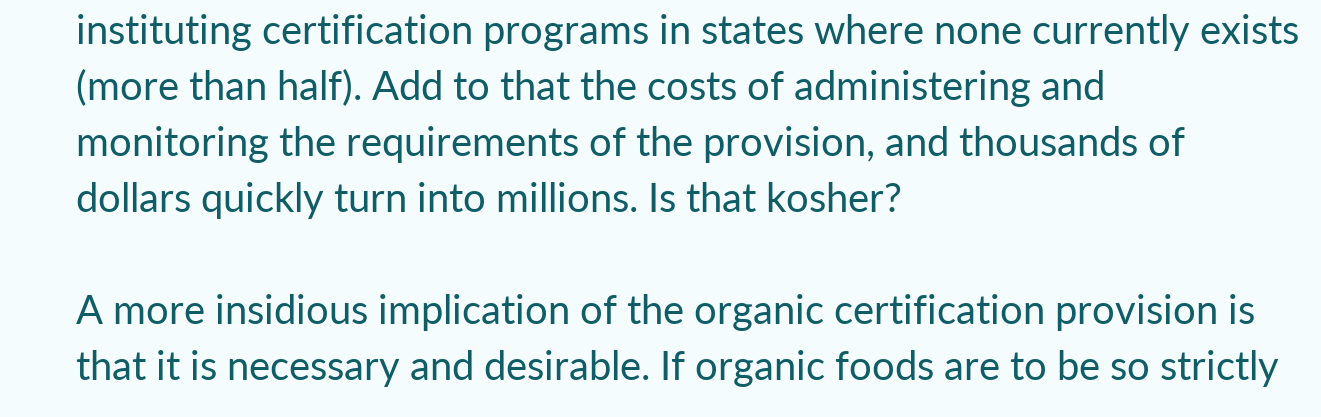instituting certification programs in states where none currently exists (more than half). Add to that the costs of administering and monitoring the requirements of the provision, and thousands of dollars quickly turn into millions. Is that kosher?

A more insidious implication of the organic certification provision is that it is necessary and desirable. If organic foods are to be so strictly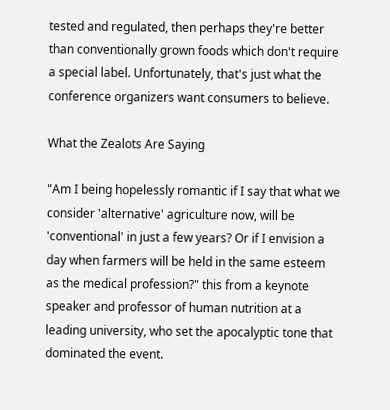tested and regulated, then perhaps they're better than conventionally grown foods which don't require a special label. Unfortunately, that's just what the conference organizers want consumers to believe.

What the Zealots Are Saying

"Am I being hopelessly romantic if I say that what we consider 'alternative' agriculture now, will be 'conventional' in just a few years? Or if I envision a day when farmers will be held in the same esteem as the medical profession?" this from a keynote speaker and professor of human nutrition at a leading university, who set the apocalyptic tone that dominated the event.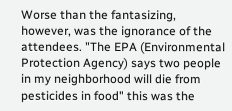Worse than the fantasizing, however, was the ignorance of the attendees. "The EPA (Environmental Protection Agency) says two people in my neighborhood will die from pesticides in food" this was the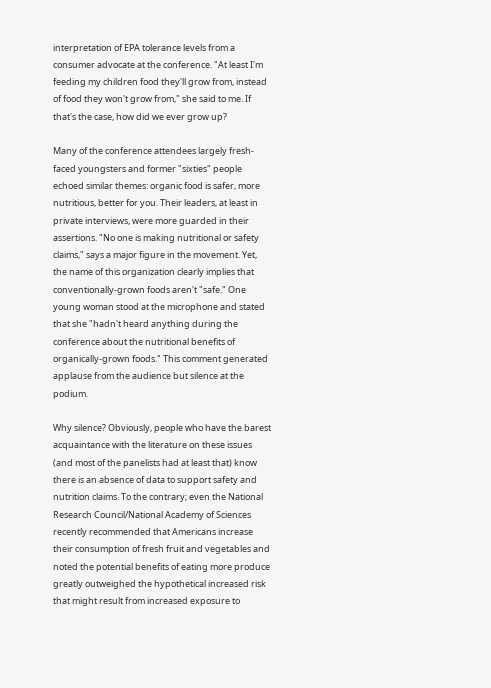interpretation of EPA tolerance levels from a consumer advocate at the conference. "At least I'm feeding my children food they'll grow from, instead of food they won't grow from," she said to me. If that's the case, how did we ever grow up?

Many of the conference attendees largely fresh-faced youngsters and former "sixties" people echoed similar themes: organic food is safer, more nutritious, better for you. Their leaders, at least in private interviews, were more guarded in their assertions. "No one is making nutritional or safety claims," says a major figure in the movement. Yet, the name of this organization clearly implies that conventionally-grown foods aren't "safe." One young woman stood at the microphone and stated that she "hadn't heard anything during the conference about the nutritional benefits of organically-grown foods." This comment generated applause from the audience but silence at the podium.

Why silence? Obviously, people who have the barest acquaintance with the literature on these issues (and most of the panelists had at least that) know there is an absence of data to support safety and nutrition claims. To the contrary; even the National Research Council/National Academy of Sciences recently recommended that Americans increase their consumption of fresh fruit and vegetables and noted the potential benefits of eating more produce greatly outweighed the hypothetical increased risk that might result from increased exposure to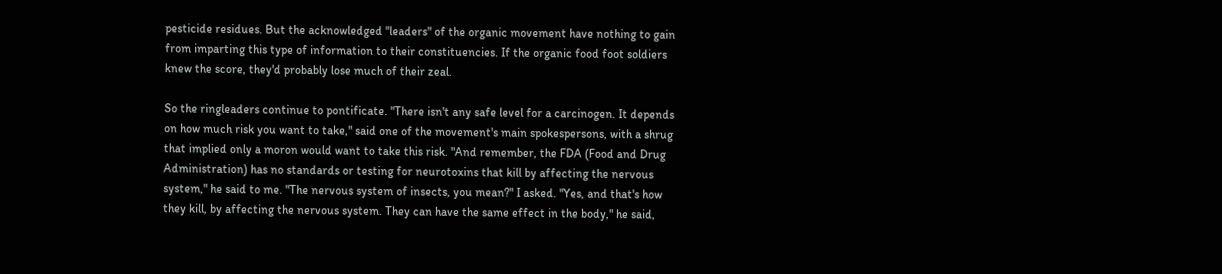pesticide residues. But the acknowledged "leaders" of the organic movement have nothing to gain from imparting this type of information to their constituencies. If the organic food foot soldiers knew the score, they'd probably lose much of their zeal.

So the ringleaders continue to pontificate. "There isn't any safe level for a carcinogen. It depends on how much risk you want to take," said one of the movement's main spokespersons, with a shrug that implied only a moron would want to take this risk. "And remember, the FDA (Food and Drug Administration) has no standards or testing for neurotoxins that kill by affecting the nervous system," he said to me. "The nervous system of insects, you mean?" I asked. "Yes, and that's how they kill, by affecting the nervous system. They can have the same effect in the body," he said,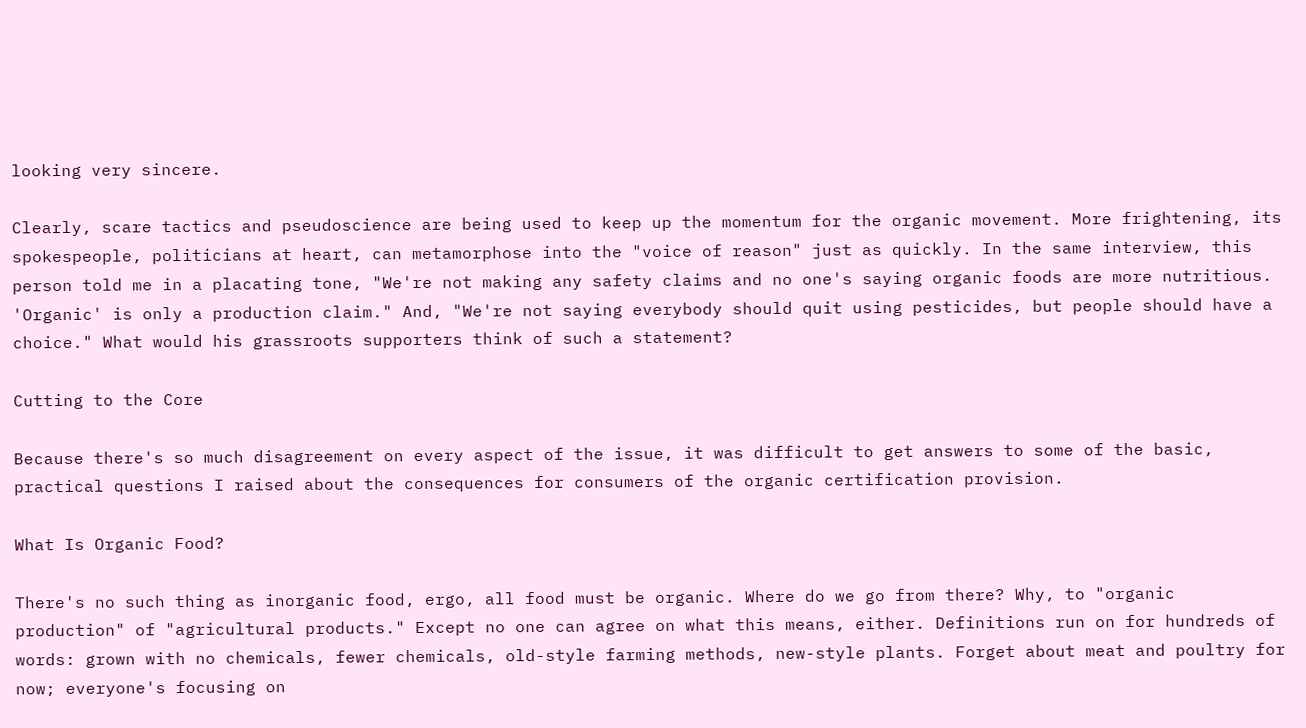looking very sincere.

Clearly, scare tactics and pseudoscience are being used to keep up the momentum for the organic movement. More frightening, its spokespeople, politicians at heart, can metamorphose into the "voice of reason" just as quickly. In the same interview, this person told me in a placating tone, "We're not making any safety claims and no one's saying organic foods are more nutritious. 'Organic' is only a production claim." And, "We're not saying everybody should quit using pesticides, but people should have a choice." What would his grassroots supporters think of such a statement?

Cutting to the Core

Because there's so much disagreement on every aspect of the issue, it was difficult to get answers to some of the basic, practical questions I raised about the consequences for consumers of the organic certification provision.

What Is Organic Food?

There's no such thing as inorganic food, ergo, all food must be organic. Where do we go from there? Why, to "organic production" of "agricultural products." Except no one can agree on what this means, either. Definitions run on for hundreds of words: grown with no chemicals, fewer chemicals, old-style farming methods, new-style plants. Forget about meat and poultry for now; everyone's focusing on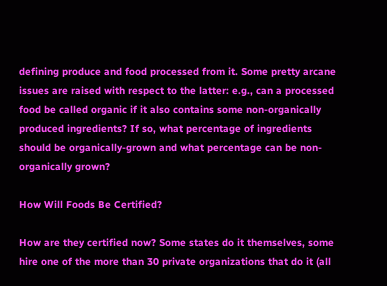defining produce and food processed from it. Some pretty arcane issues are raised with respect to the latter: e.g., can a processed food be called organic if it also contains some non-organically produced ingredients? If so, what percentage of ingredients should be organically-grown and what percentage can be non-organically grown?

How Will Foods Be Certified?

How are they certified now? Some states do it themselves, some hire one of the more than 30 private organizations that do it (all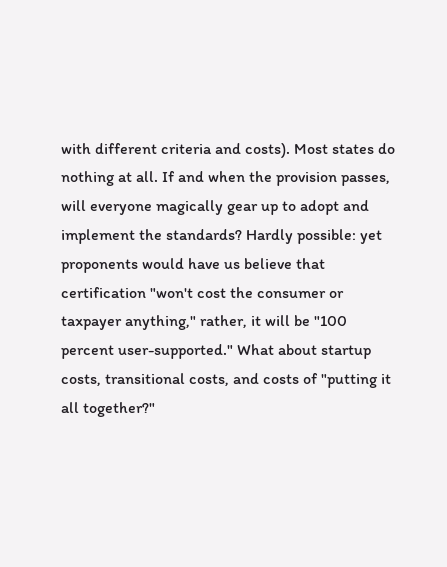with different criteria and costs). Most states do nothing at all. If and when the provision passes, will everyone magically gear up to adopt and implement the standards? Hardly possible: yet proponents would have us believe that certification "won't cost the consumer or taxpayer anything," rather, it will be "100 percent user-supported." What about startup costs, transitional costs, and costs of "putting it all together?"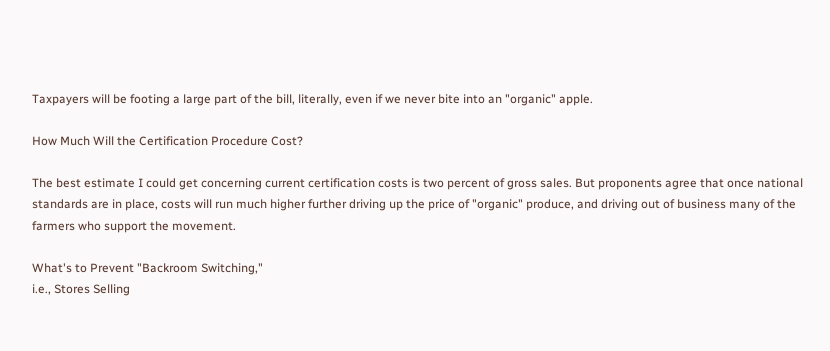Taxpayers will be footing a large part of the bill, literally, even if we never bite into an "organic" apple.

How Much Will the Certification Procedure Cost?

The best estimate I could get concerning current certification costs is two percent of gross sales. But proponents agree that once national standards are in place, costs will run much higher further driving up the price of "organic" produce, and driving out of business many of the farmers who support the movement.

What's to Prevent "Backroom Switching,"
i.e., Stores Selling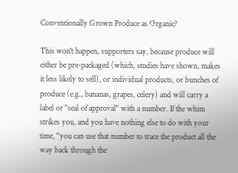Conventionally Grown Produce as Organic?

This won't happen, supporters say, because produce will either be pre-packaged (which, studies have shown, makes it less likely to sell), or individual products, or bunches of produce (e.g., bananas, grapes, celery) and will carry a label or "seal of approval" with a number. If the whim strikes you, and you have nothing else to do with your time, "you can use that number to trace the product all the way back through the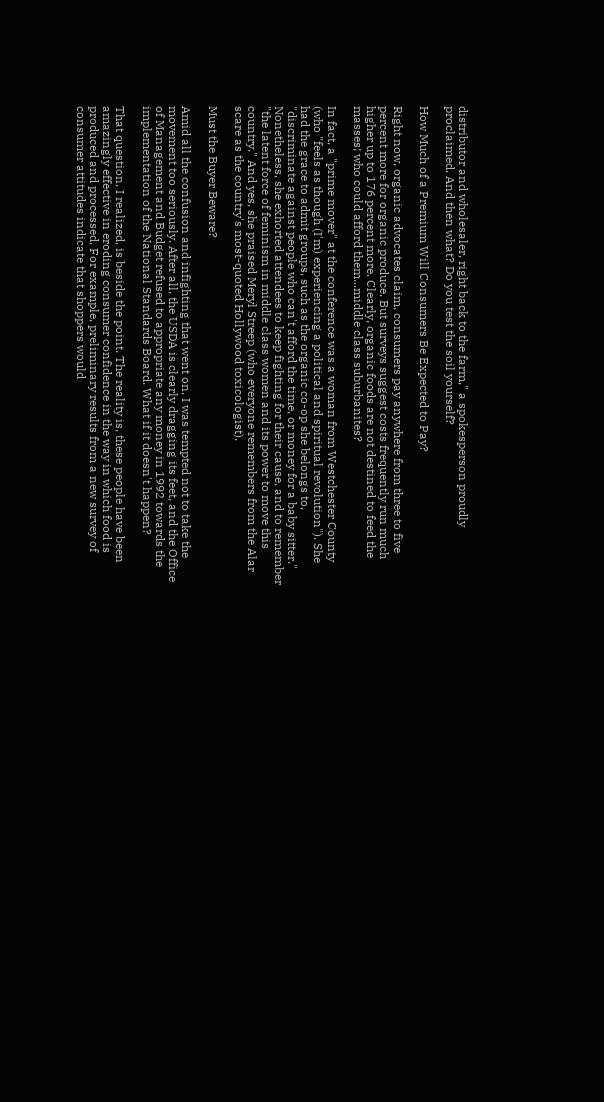distributor and wholesaler, right back to the farm," a spokesperson proudly proclaimed. And then what? Do you test the soil yourself?

How Much of a Premium Will Consumers Be Expected to Pay?

Right now, organic advocates claim, consumers pay anywhere from three to five percent more for organic produce. But surveys suggest costs frequently run much higher up to 176 percent more. Clearly, organic foods are not destined to feed the masses; who could afford them...middle class suburbanites?

In fact, a "prime mover" at the conference was a woman from Westchester County (who "feels as though (I'm) experiencing a political and spiritual revolution"). She had the grace to admit groups, such as the organic co-op she belongs to, "discriminate against people who can't afford the time, or money for a baby sitter." Nonetheless, she exhorted attendees to keep fighting for their cause, and to remember "the latent force of feminism in middle class women and its power to move this country." And yes, she praised Meryl Streep (who everyone remembers from the Alar scare as the country's most-quoted Hollywood toxicologist).

Must the Buyer Beware?

Amid all the confusion and infighting that went on, I was tempted not to take the movement too seriously. After all, the USDA is clearly dragging its feet, and the Office of Management and Budget refused to appropriate any money in 1992 towards the implementation of the National Standards Board. What if it doesn't happen?

That question, I realized, is beside the point. The reality is, these people have been amazingly effective in eroding consumer confidence in the way in which food is produced and processed. For example, preliminary results from a new survey of consumer attitudes indicate that shoppers would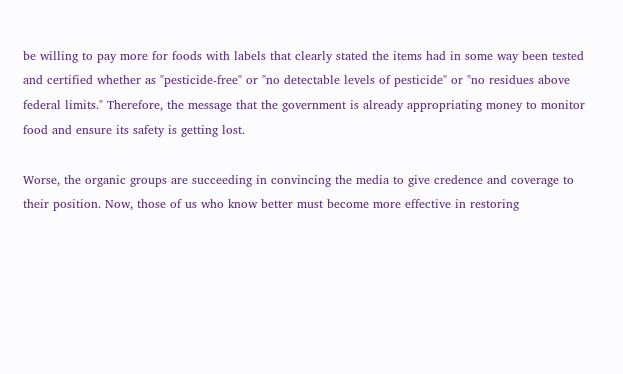be willing to pay more for foods with labels that clearly stated the items had in some way been tested and certified whether as "pesticide-free" or "no detectable levels of pesticide" or "no residues above federal limits." Therefore, the message that the government is already appropriating money to monitor food and ensure its safety is getting lost.

Worse, the organic groups are succeeding in convincing the media to give credence and coverage to their position. Now, those of us who know better must become more effective in restoring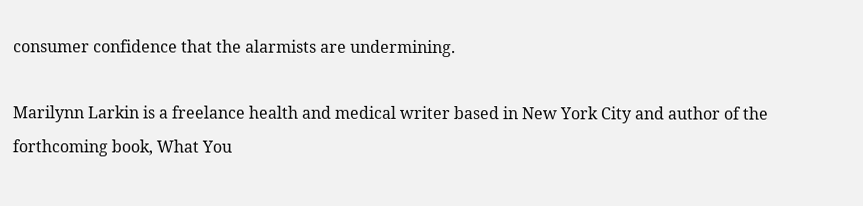consumer confidence that the alarmists are undermining.

Marilynn Larkin is a freelance health and medical writer based in New York City and author of the forthcoming book, What You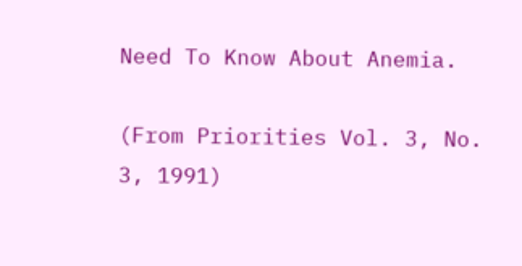Need To Know About Anemia.

(From Priorities Vol. 3, No. 3, 1991)